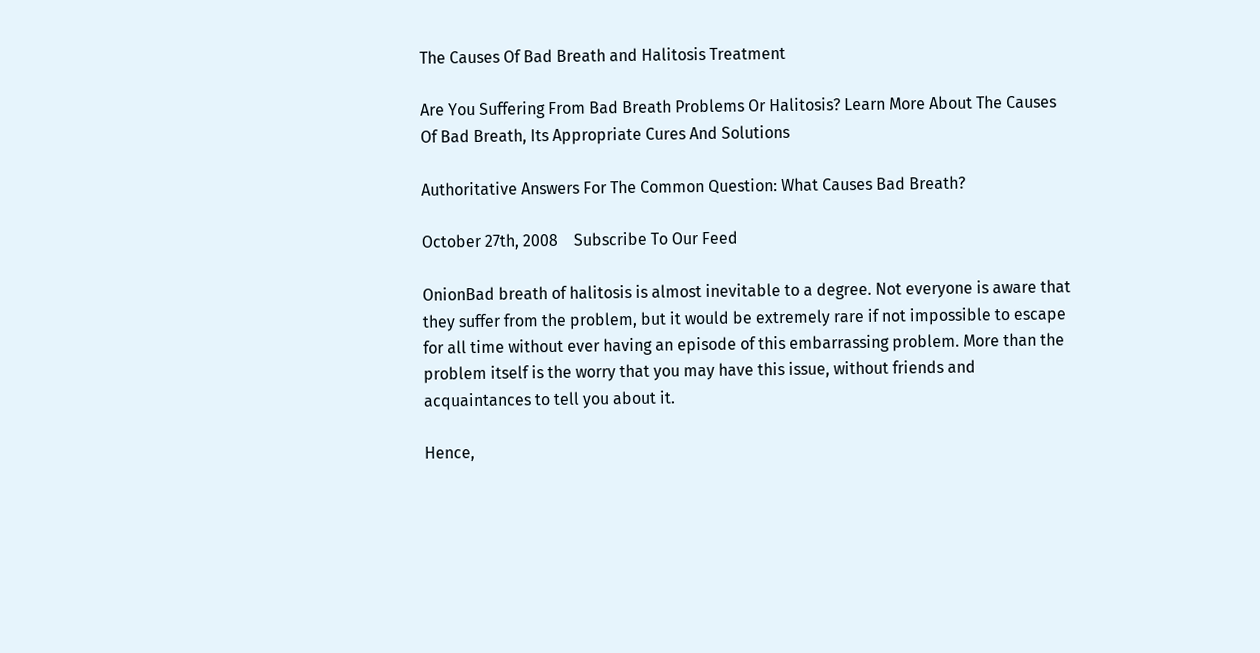The Causes Of Bad Breath and Halitosis Treatment

Are You Suffering From Bad Breath Problems Or Halitosis? Learn More About The Causes Of Bad Breath, Its Appropriate Cures And Solutions

Authoritative Answers For The Common Question: What Causes Bad Breath?

October 27th, 2008    Subscribe To Our Feed

OnionBad breath of halitosis is almost inevitable to a degree. Not everyone is aware that they suffer from the problem, but it would be extremely rare if not impossible to escape for all time without ever having an episode of this embarrassing problem. More than the problem itself is the worry that you may have this issue, without friends and acquaintances to tell you about it.

Hence,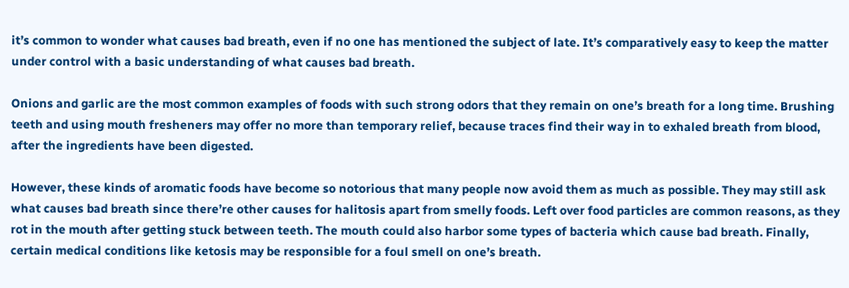it’s common to wonder what causes bad breath, even if no one has mentioned the subject of late. It’s comparatively easy to keep the matter under control with a basic understanding of what causes bad breath.

Onions and garlic are the most common examples of foods with such strong odors that they remain on one’s breath for a long time. Brushing teeth and using mouth fresheners may offer no more than temporary relief, because traces find their way in to exhaled breath from blood, after the ingredients have been digested.

However, these kinds of aromatic foods have become so notorious that many people now avoid them as much as possible. They may still ask what causes bad breath since there’re other causes for halitosis apart from smelly foods. Left over food particles are common reasons, as they rot in the mouth after getting stuck between teeth. The mouth could also harbor some types of bacteria which cause bad breath. Finally, certain medical conditions like ketosis may be responsible for a foul smell on one’s breath.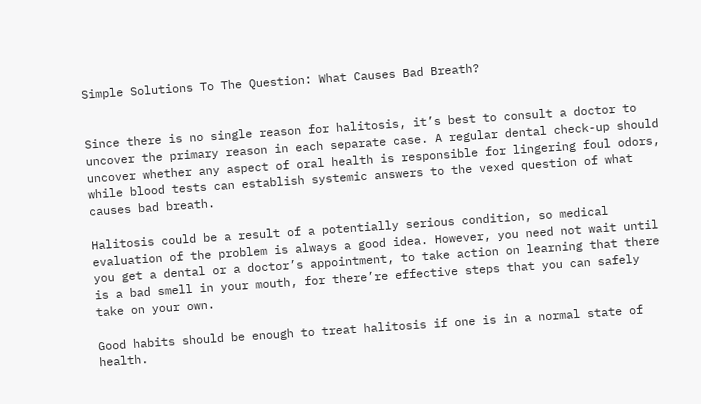Simple Solutions To The Question: What Causes Bad Breath?


Since there is no single reason for halitosis, it’s best to consult a doctor to uncover the primary reason in each separate case. A regular dental check-up should uncover whether any aspect of oral health is responsible for lingering foul odors, while blood tests can establish systemic answers to the vexed question of what causes bad breath.

Halitosis could be a result of a potentially serious condition, so medical evaluation of the problem is always a good idea. However, you need not wait until you get a dental or a doctor’s appointment, to take action on learning that there is a bad smell in your mouth, for there’re effective steps that you can safely take on your own.

Good habits should be enough to treat halitosis if one is in a normal state of health.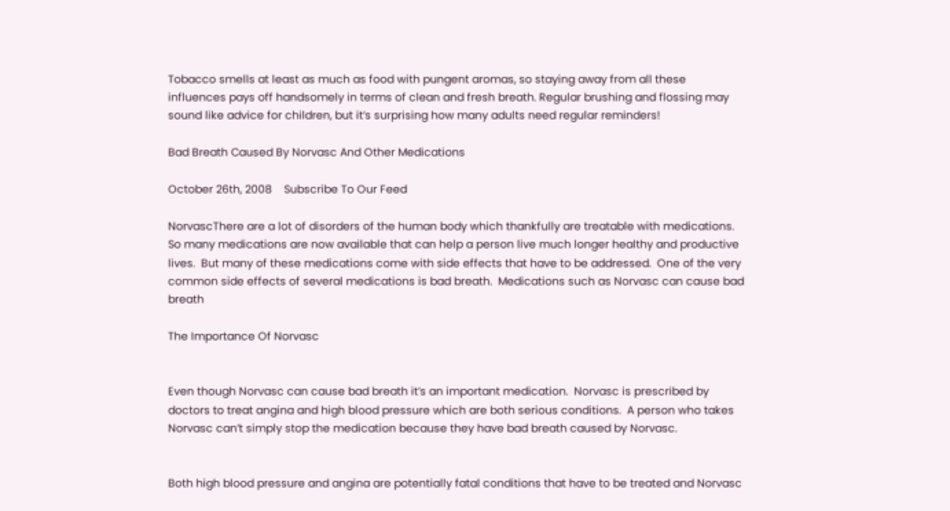Tobacco smells at least as much as food with pungent aromas, so staying away from all these influences pays off handsomely in terms of clean and fresh breath. Regular brushing and flossing may sound like advice for children, but it’s surprising how many adults need regular reminders!

Bad Breath Caused By Norvasc And Other Medications

October 26th, 2008    Subscribe To Our Feed

NorvascThere are a lot of disorders of the human body which thankfully are treatable with medications.  So many medications are now available that can help a person live much longer healthy and productive lives.  But many of these medications come with side effects that have to be addressed.  One of the very common side effects of several medications is bad breath.  Medications such as Norvasc can cause bad breath

The Importance Of Norvasc


Even though Norvasc can cause bad breath it’s an important medication.  Norvasc is prescribed by doctors to treat angina and high blood pressure which are both serious conditions.  A person who takes Norvasc can’t simply stop the medication because they have bad breath caused by Norvasc.


Both high blood pressure and angina are potentially fatal conditions that have to be treated and Norvasc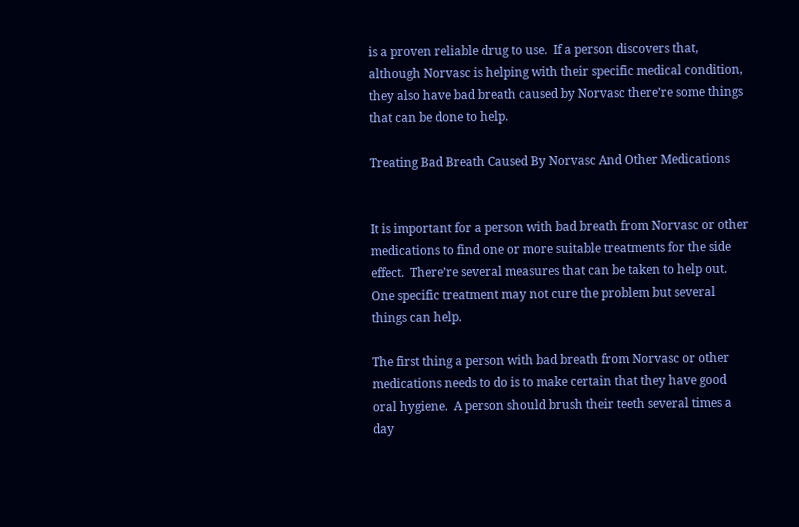is a proven reliable drug to use.  If a person discovers that, although Norvasc is helping with their specific medical condition, they also have bad breath caused by Norvasc there’re some things that can be done to help.

Treating Bad Breath Caused By Norvasc And Other Medications


It is important for a person with bad breath from Norvasc or other medications to find one or more suitable treatments for the side effect.  There’re several measures that can be taken to help out.  One specific treatment may not cure the problem but several things can help.

The first thing a person with bad breath from Norvasc or other medications needs to do is to make certain that they have good oral hygiene.  A person should brush their teeth several times a day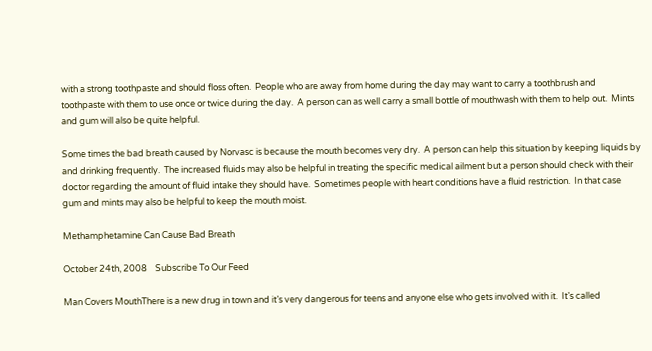with a strong toothpaste and should floss often.  People who are away from home during the day may want to carry a toothbrush and toothpaste with them to use once or twice during the day.  A person can as well carry a small bottle of mouthwash with them to help out.  Mints and gum will also be quite helpful.

Some times the bad breath caused by Norvasc is because the mouth becomes very dry.  A person can help this situation by keeping liquids by and drinking frequently.  The increased fluids may also be helpful in treating the specific medical ailment but a person should check with their doctor regarding the amount of fluid intake they should have.  Sometimes people with heart conditions have a fluid restriction.  In that case gum and mints may also be helpful to keep the mouth moist.

Methamphetamine Can Cause Bad Breath

October 24th, 2008    Subscribe To Our Feed

Man Covers MouthThere is a new drug in town and it’s very dangerous for teens and anyone else who gets involved with it.  It’s called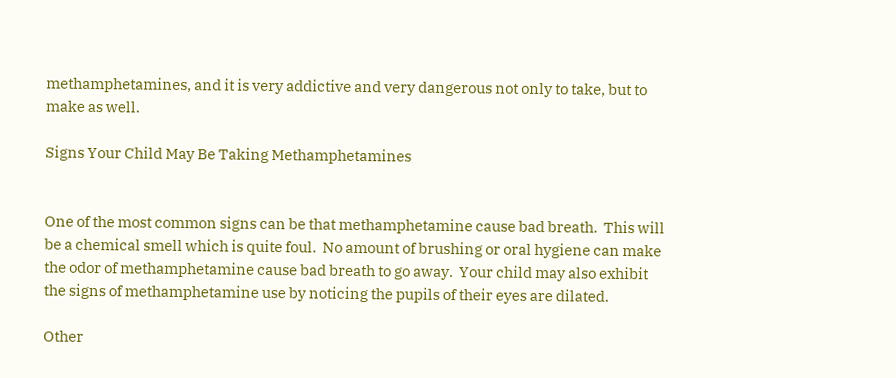methamphetamines, and it is very addictive and very dangerous not only to take, but to make as well.

Signs Your Child May Be Taking Methamphetamines


One of the most common signs can be that methamphetamine cause bad breath.  This will be a chemical smell which is quite foul.  No amount of brushing or oral hygiene can make the odor of methamphetamine cause bad breath to go away.  Your child may also exhibit the signs of methamphetamine use by noticing the pupils of their eyes are dilated.

Other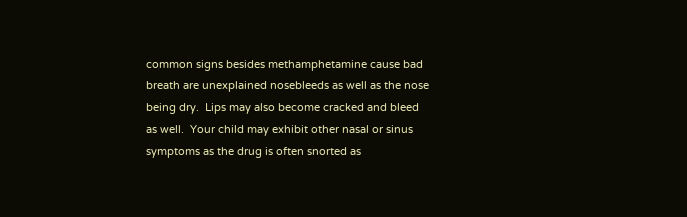common signs besides methamphetamine cause bad breath are unexplained nosebleeds as well as the nose being dry.  Lips may also become cracked and bleed as well.  Your child may exhibit other nasal or sinus symptoms as the drug is often snorted as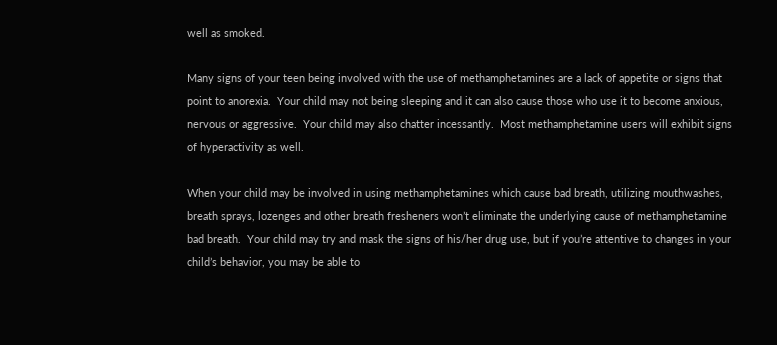well as smoked.

Many signs of your teen being involved with the use of methamphetamines are a lack of appetite or signs that point to anorexia.  Your child may not being sleeping and it can also cause those who use it to become anxious, nervous or aggressive.  Your child may also chatter incessantly.  Most methamphetamine users will exhibit signs of hyperactivity as well.

When your child may be involved in using methamphetamines which cause bad breath, utilizing mouthwashes, breath sprays, lozenges and other breath fresheners won’t eliminate the underlying cause of methamphetamine bad breath.  Your child may try and mask the signs of his/her drug use, but if you’re attentive to changes in your child’s behavior, you may be able to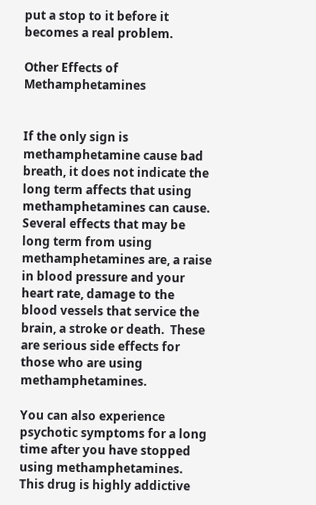put a stop to it before it becomes a real problem.

Other Effects of Methamphetamines


If the only sign is methamphetamine cause bad breath, it does not indicate the long term affects that using methamphetamines can cause.  Several effects that may be long term from using methamphetamines are, a raise in blood pressure and your heart rate, damage to the blood vessels that service the brain, a stroke or death.  These are serious side effects for those who are using methamphetamines.

You can also experience psychotic symptoms for a long time after you have stopped using methamphetamines.  This drug is highly addictive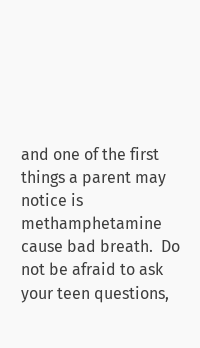and one of the first things a parent may notice is methamphetamine cause bad breath.  Do not be afraid to ask your teen questions,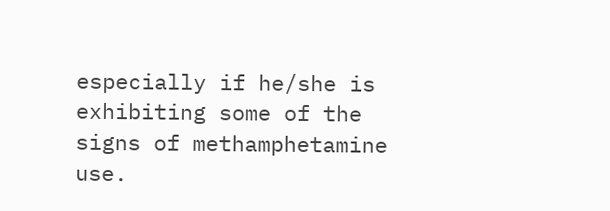especially if he/she is exhibiting some of the signs of methamphetamine use.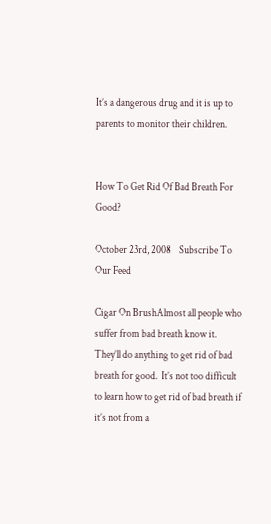It’s a dangerous drug and it is up to parents to monitor their children.


How To Get Rid Of Bad Breath For Good?

October 23rd, 2008    Subscribe To Our Feed

Cigar On BrushAlmost all people who suffer from bad breath know it.  They’ll do anything to get rid of bad breath for good.  It’s not too difficult to learn how to get rid of bad breath if it’s not from a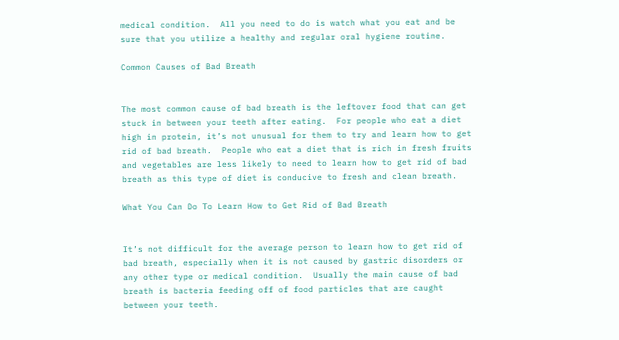medical condition.  All you need to do is watch what you eat and be sure that you utilize a healthy and regular oral hygiene routine.

Common Causes of Bad Breath


The most common cause of bad breath is the leftover food that can get stuck in between your teeth after eating.  For people who eat a diet high in protein, it’s not unusual for them to try and learn how to get rid of bad breath.  People who eat a diet that is rich in fresh fruits and vegetables are less likely to need to learn how to get rid of bad breath as this type of diet is conducive to fresh and clean breath.

What You Can Do To Learn How to Get Rid of Bad Breath


It’s not difficult for the average person to learn how to get rid of bad breath, especially when it is not caused by gastric disorders or any other type or medical condition.  Usually the main cause of bad breath is bacteria feeding off of food particles that are caught between your teeth.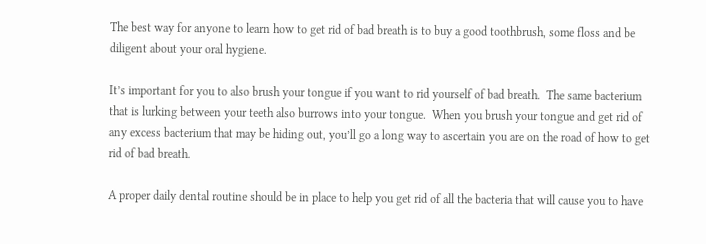The best way for anyone to learn how to get rid of bad breath is to buy a good toothbrush, some floss and be diligent about your oral hygiene.

It’s important for you to also brush your tongue if you want to rid yourself of bad breath.  The same bacterium that is lurking between your teeth also burrows into your tongue.  When you brush your tongue and get rid of any excess bacterium that may be hiding out, you’ll go a long way to ascertain you are on the road of how to get rid of bad breath.

A proper daily dental routine should be in place to help you get rid of all the bacteria that will cause you to have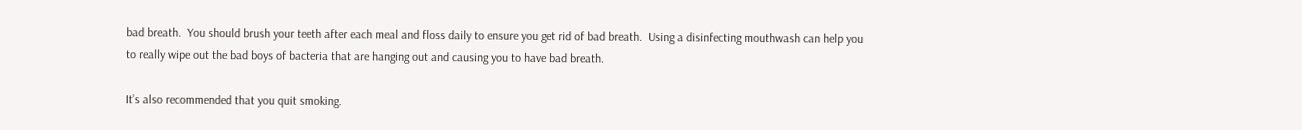bad breath.  You should brush your teeth after each meal and floss daily to ensure you get rid of bad breath.  Using a disinfecting mouthwash can help you to really wipe out the bad boys of bacteria that are hanging out and causing you to have bad breath.

It’s also recommended that you quit smoking.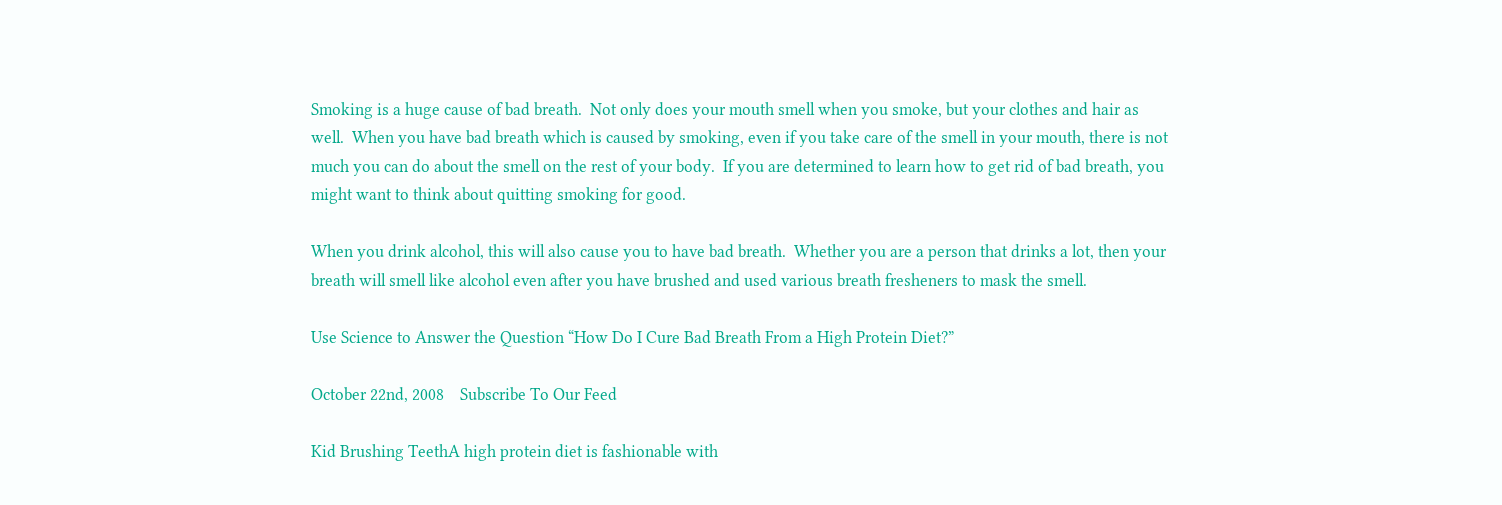Smoking is a huge cause of bad breath.  Not only does your mouth smell when you smoke, but your clothes and hair as well.  When you have bad breath which is caused by smoking, even if you take care of the smell in your mouth, there is not much you can do about the smell on the rest of your body.  If you are determined to learn how to get rid of bad breath, you might want to think about quitting smoking for good.

When you drink alcohol, this will also cause you to have bad breath.  Whether you are a person that drinks a lot, then your breath will smell like alcohol even after you have brushed and used various breath fresheners to mask the smell.

Use Science to Answer the Question “How Do I Cure Bad Breath From a High Protein Diet?”

October 22nd, 2008    Subscribe To Our Feed

Kid Brushing TeethA high protein diet is fashionable with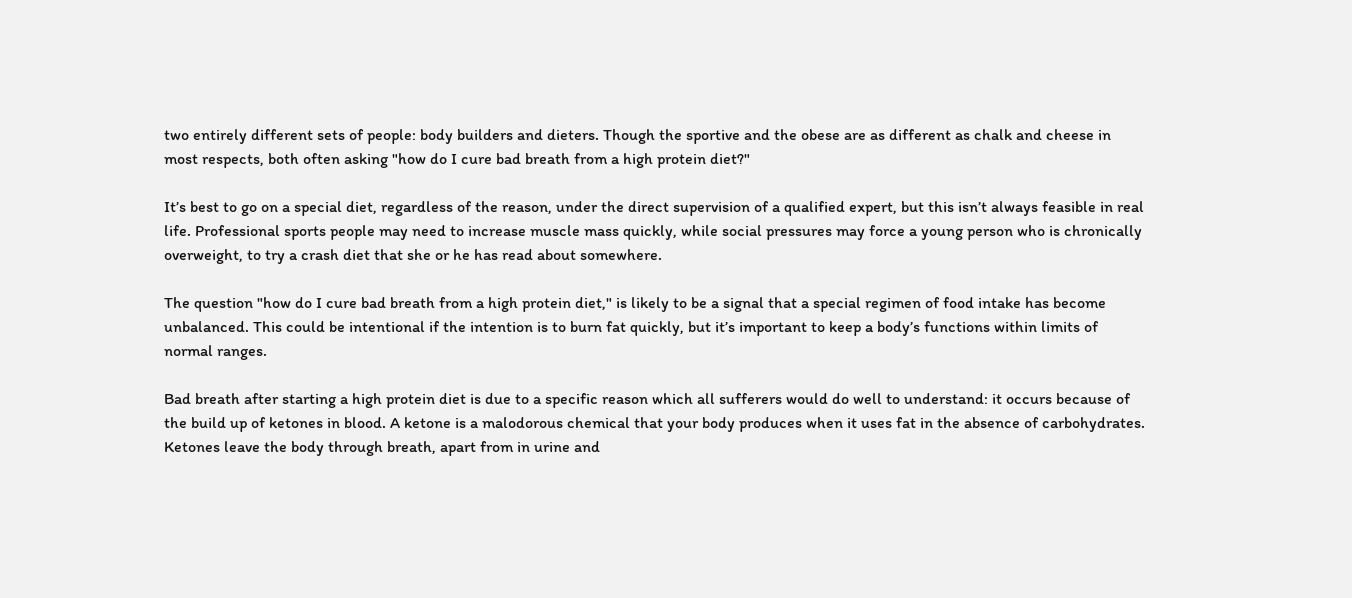two entirely different sets of people: body builders and dieters. Though the sportive and the obese are as different as chalk and cheese in most respects, both often asking "how do I cure bad breath from a high protein diet?"

It’s best to go on a special diet, regardless of the reason, under the direct supervision of a qualified expert, but this isn’t always feasible in real life. Professional sports people may need to increase muscle mass quickly, while social pressures may force a young person who is chronically overweight, to try a crash diet that she or he has read about somewhere.

The question "how do I cure bad breath from a high protein diet," is likely to be a signal that a special regimen of food intake has become unbalanced. This could be intentional if the intention is to burn fat quickly, but it’s important to keep a body’s functions within limits of normal ranges.

Bad breath after starting a high protein diet is due to a specific reason which all sufferers would do well to understand: it occurs because of the build up of ketones in blood. A ketone is a malodorous chemical that your body produces when it uses fat in the absence of carbohydrates. Ketones leave the body through breath, apart from in urine and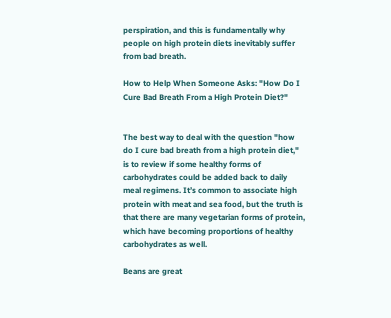perspiration, and this is fundamentally why people on high protein diets inevitably suffer from bad breath.

How to Help When Someone Asks: "How Do I Cure Bad Breath From a High Protein Diet?"


The best way to deal with the question "how do I cure bad breath from a high protein diet," is to review if some healthy forms of carbohydrates could be added back to daily meal regimens. It’s common to associate high protein with meat and sea food, but the truth is that there are many vegetarian forms of protein, which have becoming proportions of healthy carbohydrates as well.

Beans are great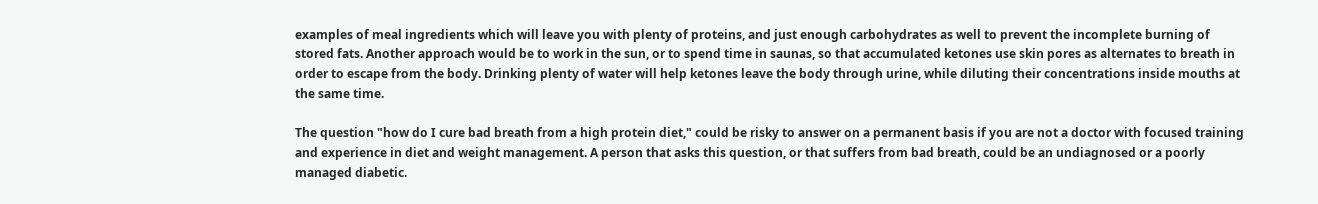examples of meal ingredients which will leave you with plenty of proteins, and just enough carbohydrates as well to prevent the incomplete burning of stored fats. Another approach would be to work in the sun, or to spend time in saunas, so that accumulated ketones use skin pores as alternates to breath in order to escape from the body. Drinking plenty of water will help ketones leave the body through urine, while diluting their concentrations inside mouths at the same time.

The question "how do I cure bad breath from a high protein diet," could be risky to answer on a permanent basis if you are not a doctor with focused training and experience in diet and weight management. A person that asks this question, or that suffers from bad breath, could be an undiagnosed or a poorly managed diabetic.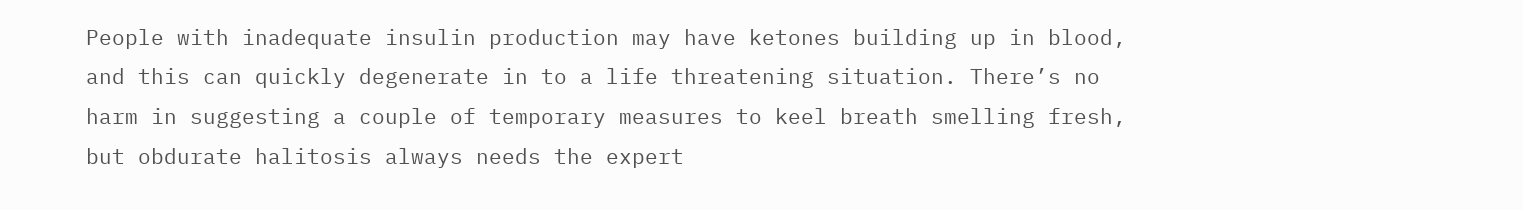People with inadequate insulin production may have ketones building up in blood, and this can quickly degenerate in to a life threatening situation. There’s no harm in suggesting a couple of temporary measures to keel breath smelling fresh, but obdurate halitosis always needs the expert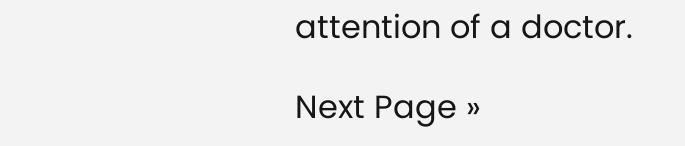attention of a doctor.

Next Page »